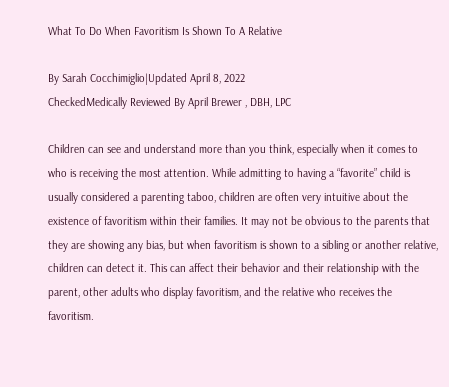What To Do When Favoritism Is Shown To A Relative

By Sarah Cocchimiglio|Updated April 8, 2022
CheckedMedically Reviewed By April Brewer , DBH, LPC

Children can see and understand more than you think, especially when it comes to who is receiving the most attention. While admitting to having a “favorite” child is usually considered a parenting taboo, children are often very intuitive about the existence of favoritism within their families. It may not be obvious to the parents that they are showing any bias, but when favoritism is shown to a sibling or another relative, children can detect it. This can affect their behavior and their relationship with the parent, other adults who display favoritism, and the relative who receives the favoritism.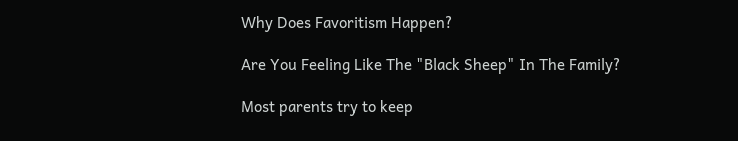Why Does Favoritism Happen?

Are You Feeling Like The "Black Sheep" In The Family?

Most parents try to keep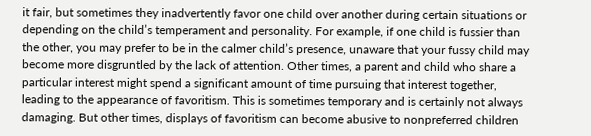it fair, but sometimes they inadvertently favor one child over another during certain situations or depending on the child’s temperament and personality. For example, if one child is fussier than the other, you may prefer to be in the calmer child’s presence, unaware that your fussy child may become more disgruntled by the lack of attention. Other times, a parent and child who share a particular interest might spend a significant amount of time pursuing that interest together, leading to the appearance of favoritism. This is sometimes temporary and is certainly not always damaging. But other times, displays of favoritism can become abusive to nonpreferred children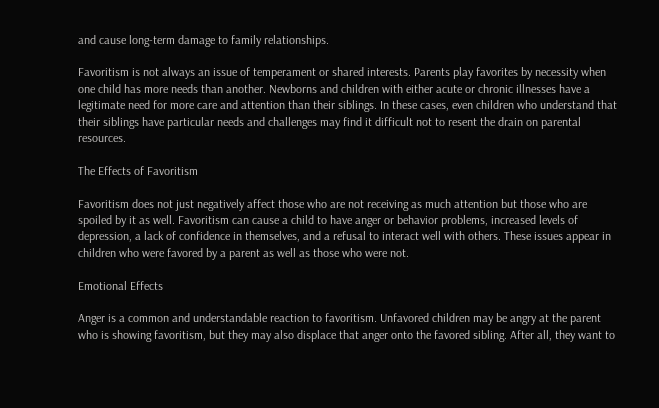and cause long-term damage to family relationships.

Favoritism is not always an issue of temperament or shared interests. Parents play favorites by necessity when one child has more needs than another. Newborns and children with either acute or chronic illnesses have a legitimate need for more care and attention than their siblings. In these cases, even children who understand that their siblings have particular needs and challenges may find it difficult not to resent the drain on parental resources.

The Effects of Favoritism

Favoritism does not just negatively affect those who are not receiving as much attention but those who are spoiled by it as well. Favoritism can cause a child to have anger or behavior problems, increased levels of depression, a lack of confidence in themselves, and a refusal to interact well with others. These issues appear in children who were favored by a parent as well as those who were not.

Emotional Effects

Anger is a common and understandable reaction to favoritism. Unfavored children may be angry at the parent who is showing favoritism, but they may also displace that anger onto the favored sibling. After all, they want to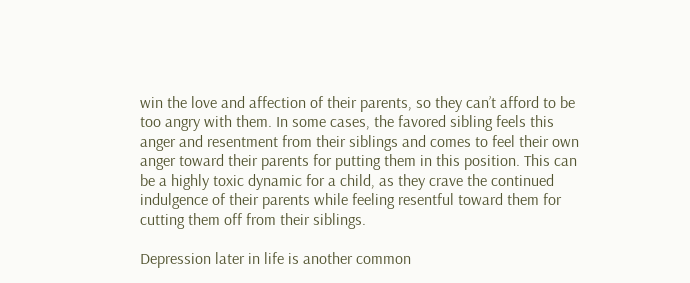win the love and affection of their parents, so they can’t afford to be too angry with them. In some cases, the favored sibling feels this anger and resentment from their siblings and comes to feel their own anger toward their parents for putting them in this position. This can be a highly toxic dynamic for a child, as they crave the continued indulgence of their parents while feeling resentful toward them for cutting them off from their siblings.

Depression later in life is another common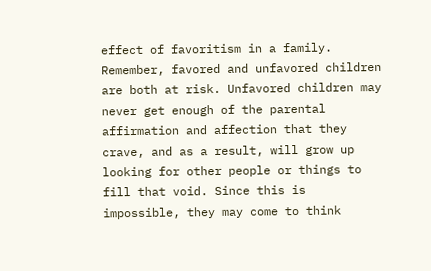effect of favoritism in a family. Remember, favored and unfavored children are both at risk. Unfavored children may never get enough of the parental affirmation and affection that they crave, and as a result, will grow up looking for other people or things to fill that void. Since this is impossible, they may come to think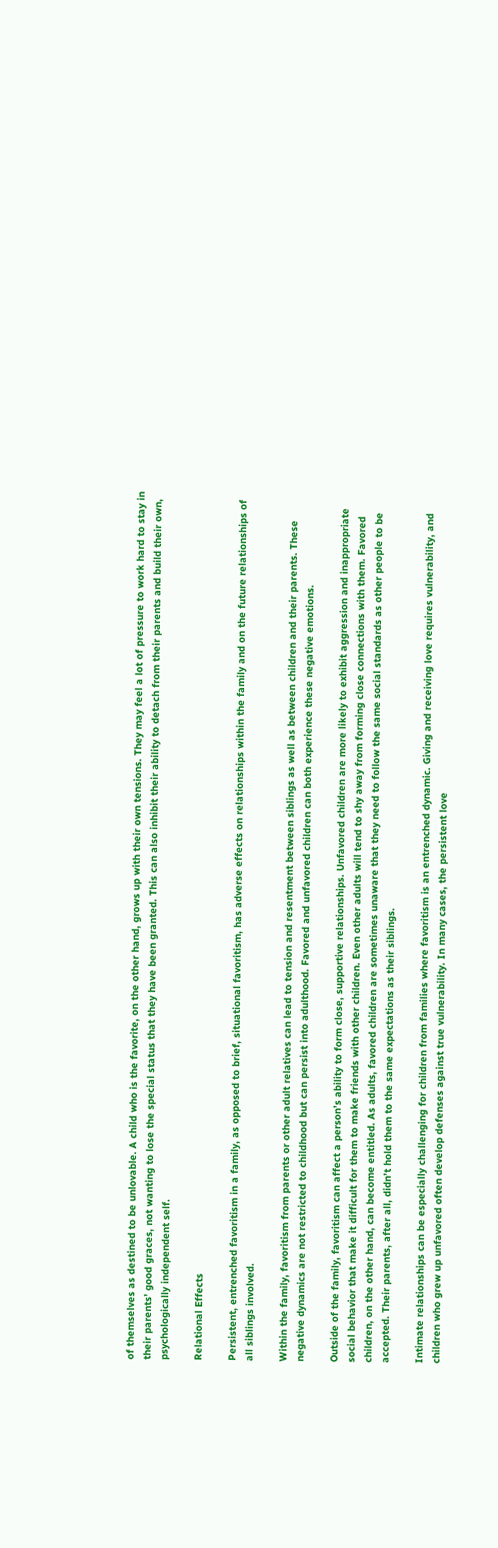of themselves as destined to be unlovable. A child who is the favorite, on the other hand, grows up with their own tensions. They may feel a lot of pressure to work hard to stay in their parents’ good graces, not wanting to lose the special status that they have been granted. This can also inhibit their ability to detach from their parents and build their own, psychologically independent self.

Relational Effects

Persistent, entrenched favoritism in a family, as opposed to brief, situational favoritism, has adverse effects on relationships within the family and on the future relationships of all siblings involved.

Within the family, favoritism from parents or other adult relatives can lead to tension and resentment between siblings as well as between children and their parents. These negative dynamics are not restricted to childhood but can persist into adulthood. Favored and unfavored children can both experience these negative emotions.

Outside of the family, favoritism can affect a person’s ability to form close, supportive relationships. Unfavored children are more likely to exhibit aggression and inappropriate social behavior that make it difficult for them to make friends with other children. Even other adults will tend to shy away from forming close connections with them. Favored children, on the other hand, can become entitled. As adults, favored children are sometimes unaware that they need to follow the same social standards as other people to be accepted. Their parents, after all, didn’t hold them to the same expectations as their siblings.

Intimate relationships can be especially challenging for children from families where favoritism is an entrenched dynamic. Giving and receiving love requires vulnerability, and children who grew up unfavored often develop defenses against true vulnerability. In many cases, the persistent love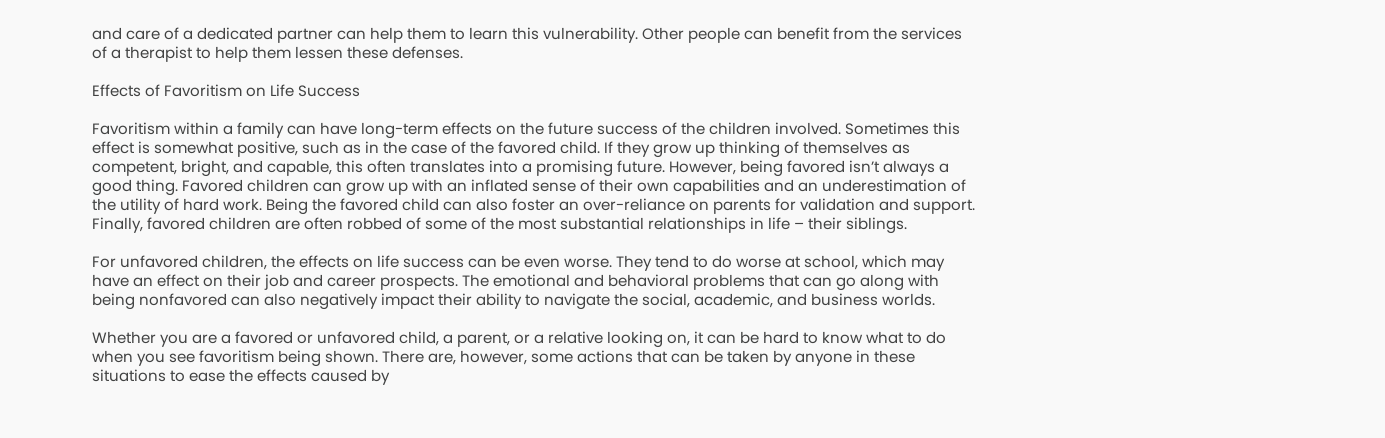and care of a dedicated partner can help them to learn this vulnerability. Other people can benefit from the services of a therapist to help them lessen these defenses.

Effects of Favoritism on Life Success

Favoritism within a family can have long-term effects on the future success of the children involved. Sometimes this effect is somewhat positive, such as in the case of the favored child. If they grow up thinking of themselves as competent, bright, and capable, this often translates into a promising future. However, being favored isn’t always a good thing. Favored children can grow up with an inflated sense of their own capabilities and an underestimation of the utility of hard work. Being the favored child can also foster an over-reliance on parents for validation and support. Finally, favored children are often robbed of some of the most substantial relationships in life – their siblings.

For unfavored children, the effects on life success can be even worse. They tend to do worse at school, which may have an effect on their job and career prospects. The emotional and behavioral problems that can go along with being nonfavored can also negatively impact their ability to navigate the social, academic, and business worlds.

Whether you are a favored or unfavored child, a parent, or a relative looking on, it can be hard to know what to do when you see favoritism being shown. There are, however, some actions that can be taken by anyone in these situations to ease the effects caused by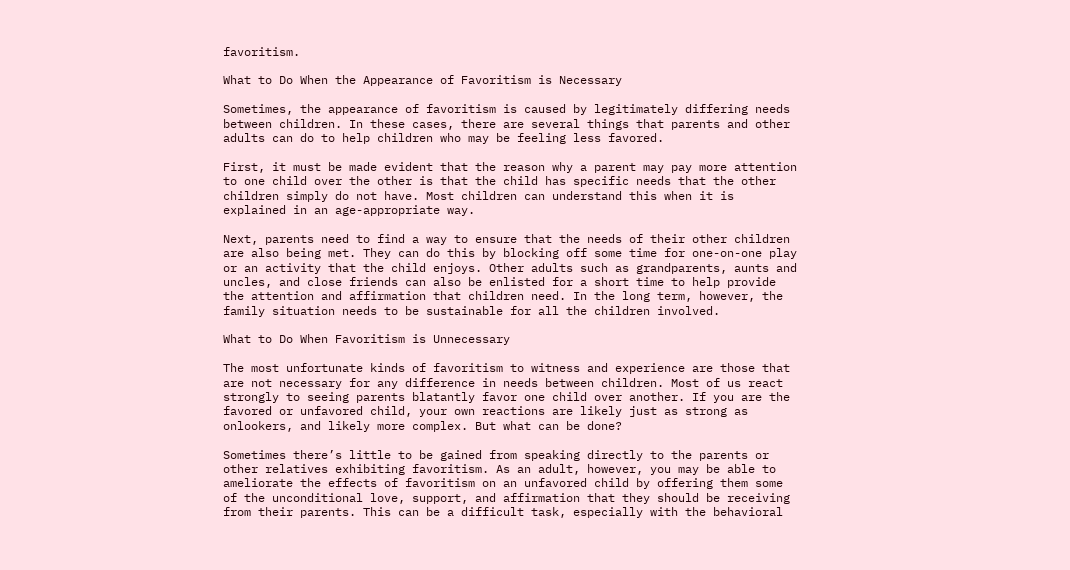favoritism.

What to Do When the Appearance of Favoritism is Necessary

Sometimes, the appearance of favoritism is caused by legitimately differing needs between children. In these cases, there are several things that parents and other adults can do to help children who may be feeling less favored.

First, it must be made evident that the reason why a parent may pay more attention to one child over the other is that the child has specific needs that the other children simply do not have. Most children can understand this when it is explained in an age-appropriate way.

Next, parents need to find a way to ensure that the needs of their other children are also being met. They can do this by blocking off some time for one-on-one play or an activity that the child enjoys. Other adults such as grandparents, aunts and uncles, and close friends can also be enlisted for a short time to help provide the attention and affirmation that children need. In the long term, however, the family situation needs to be sustainable for all the children involved.

What to Do When Favoritism is Unnecessary

The most unfortunate kinds of favoritism to witness and experience are those that are not necessary for any difference in needs between children. Most of us react strongly to seeing parents blatantly favor one child over another. If you are the favored or unfavored child, your own reactions are likely just as strong as onlookers, and likely more complex. But what can be done?

Sometimes there’s little to be gained from speaking directly to the parents or other relatives exhibiting favoritism. As an adult, however, you may be able to ameliorate the effects of favoritism on an unfavored child by offering them some of the unconditional love, support, and affirmation that they should be receiving from their parents. This can be a difficult task, especially with the behavioral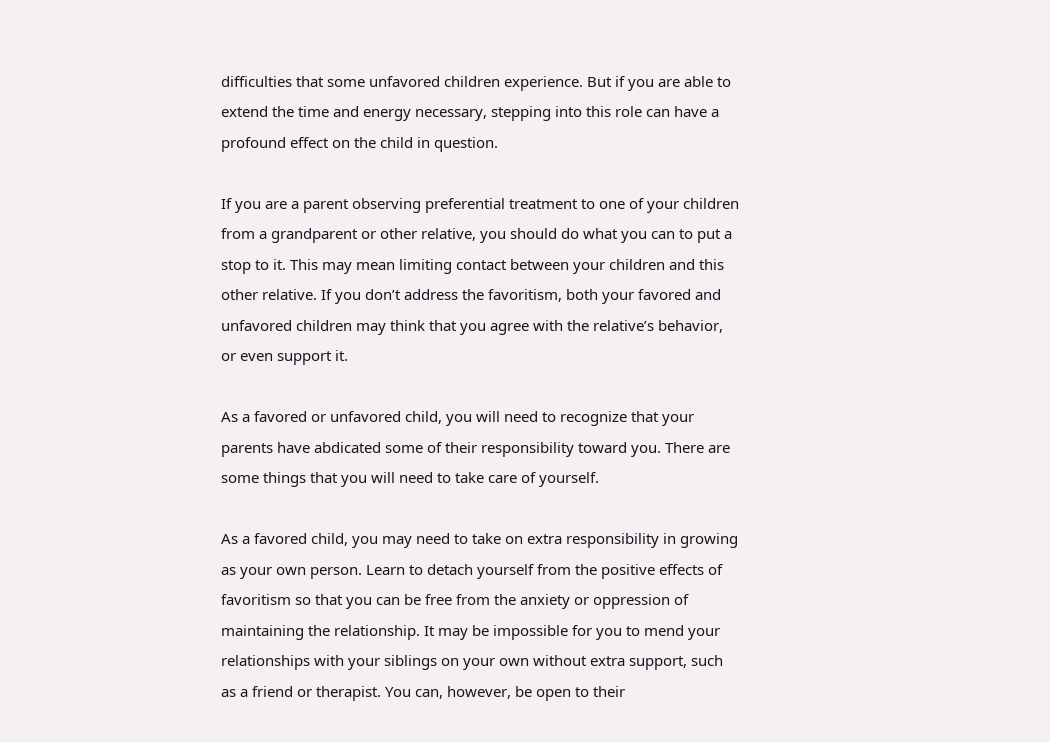difficulties that some unfavored children experience. But if you are able to extend the time and energy necessary, stepping into this role can have a profound effect on the child in question.

If you are a parent observing preferential treatment to one of your children from a grandparent or other relative, you should do what you can to put a stop to it. This may mean limiting contact between your children and this other relative. If you don’t address the favoritism, both your favored and unfavored children may think that you agree with the relative’s behavior, or even support it.

As a favored or unfavored child, you will need to recognize that your parents have abdicated some of their responsibility toward you. There are some things that you will need to take care of yourself.

As a favored child, you may need to take on extra responsibility in growing as your own person. Learn to detach yourself from the positive effects of favoritism so that you can be free from the anxiety or oppression of maintaining the relationship. It may be impossible for you to mend your relationships with your siblings on your own without extra support, such as a friend or therapist. You can, however, be open to their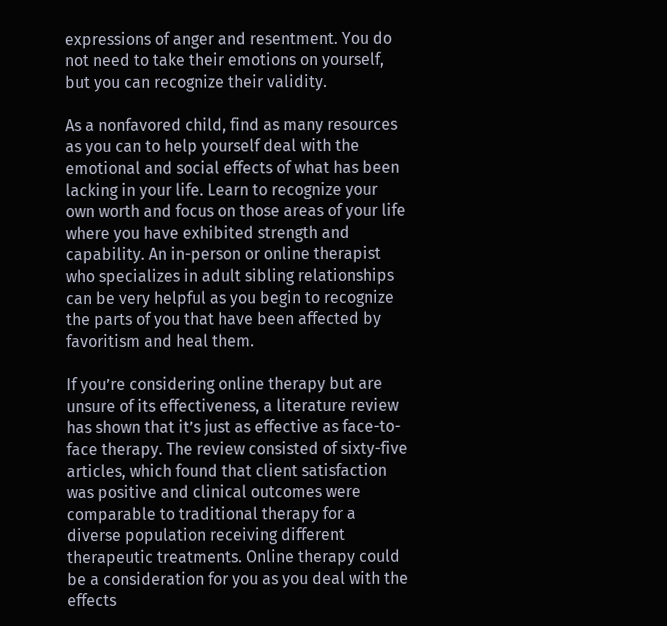expressions of anger and resentment. You do not need to take their emotions on yourself, but you can recognize their validity.

As a nonfavored child, find as many resources as you can to help yourself deal with the emotional and social effects of what has been lacking in your life. Learn to recognize your own worth and focus on those areas of your life where you have exhibited strength and capability. An in-person or online therapist who specializes in adult sibling relationships can be very helpful as you begin to recognize the parts of you that have been affected by favoritism and heal them.

If you’re considering online therapy but are unsure of its effectiveness, a literature review has shown that it’s just as effective as face-to-face therapy. The review consisted of sixty-five articles, which found that client satisfaction was positive and clinical outcomes were comparable to traditional therapy for a diverse population receiving different therapeutic treatments. Online therapy could be a consideration for you as you deal with the effects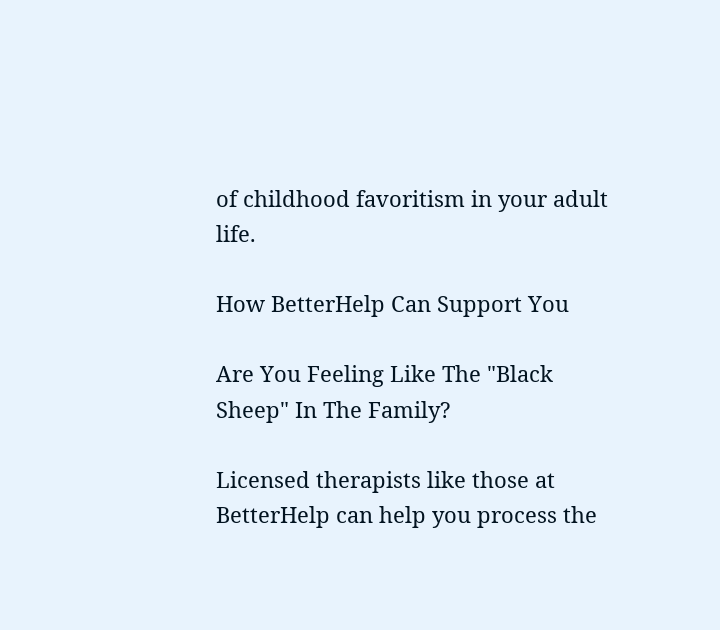of childhood favoritism in your adult life.

How BetterHelp Can Support You

Are You Feeling Like The "Black Sheep" In The Family?

Licensed therapists like those at BetterHelp can help you process the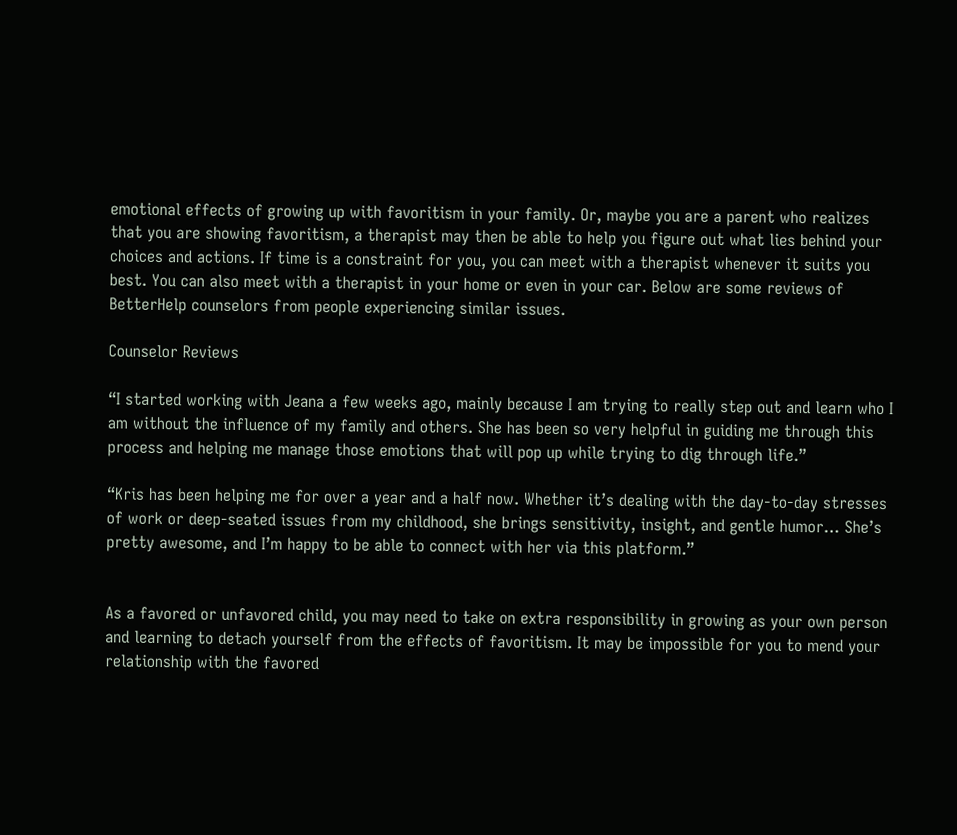emotional effects of growing up with favoritism in your family. Or, maybe you are a parent who realizes that you are showing favoritism, a therapist may then be able to help you figure out what lies behind your choices and actions. If time is a constraint for you, you can meet with a therapist whenever it suits you best. You can also meet with a therapist in your home or even in your car. Below are some reviews of BetterHelp counselors from people experiencing similar issues.

Counselor Reviews

“I started working with Jeana a few weeks ago, mainly because I am trying to really step out and learn who I am without the influence of my family and others. She has been so very helpful in guiding me through this process and helping me manage those emotions that will pop up while trying to dig through life.”

“Kris has been helping me for over a year and a half now. Whether it’s dealing with the day-to-day stresses of work or deep-seated issues from my childhood, she brings sensitivity, insight, and gentle humor… She’s pretty awesome, and I’m happy to be able to connect with her via this platform.”


As a favored or unfavored child, you may need to take on extra responsibility in growing as your own person and learning to detach yourself from the effects of favoritism. It may be impossible for you to mend your relationship with the favored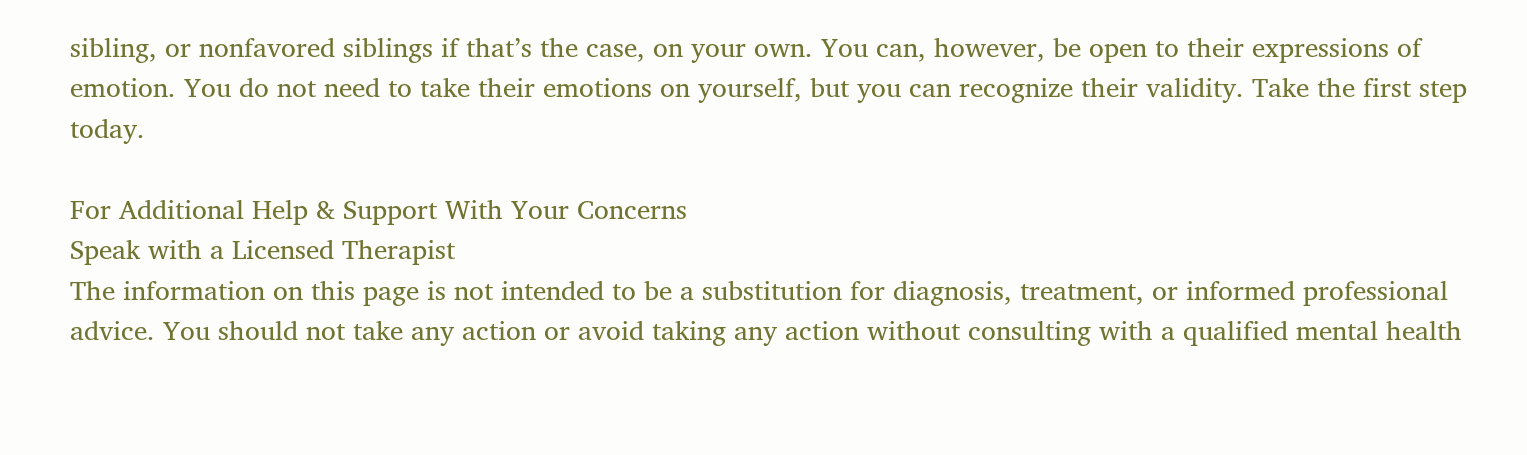sibling, or nonfavored siblings if that’s the case, on your own. You can, however, be open to their expressions of emotion. You do not need to take their emotions on yourself, but you can recognize their validity. Take the first step today.

For Additional Help & Support With Your Concerns
Speak with a Licensed Therapist
The information on this page is not intended to be a substitution for diagnosis, treatment, or informed professional advice. You should not take any action or avoid taking any action without consulting with a qualified mental health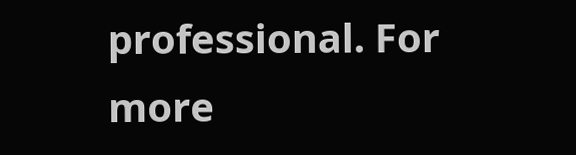professional. For more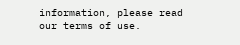information, please read our terms of use.